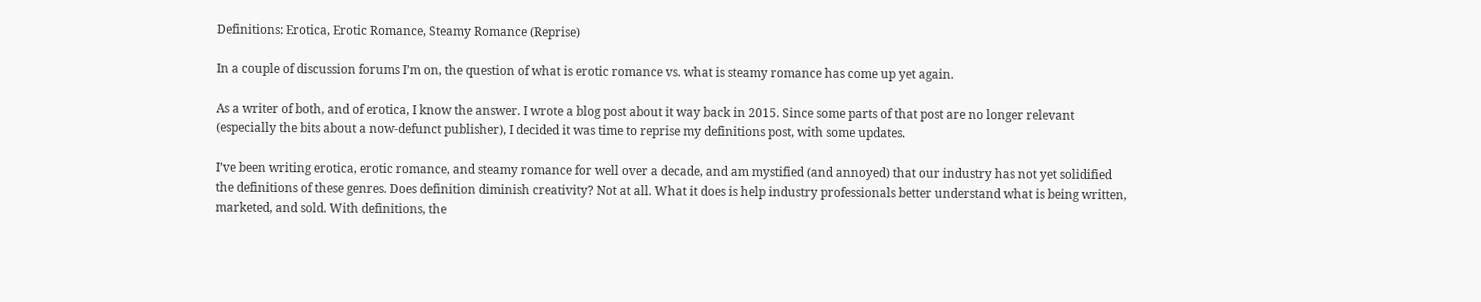Definitions: Erotica, Erotic Romance, Steamy Romance (Reprise)

In a couple of discussion forums I’m on, the question of what is erotic romance vs. what is steamy romance has come up yet again.

As a writer of both, and of erotica, I know the answer. I wrote a blog post about it way back in 2015. Since some parts of that post are no longer relevant (especially the bits about a now-defunct publisher), I decided it was time to reprise my definitions post, with some updates.

I’ve been writing erotica, erotic romance, and steamy romance for well over a decade, and am mystified (and annoyed) that our industry has not yet solidified the definitions of these genres. Does definition diminish creativity? Not at all. What it does is help industry professionals better understand what is being written, marketed, and sold. With definitions, the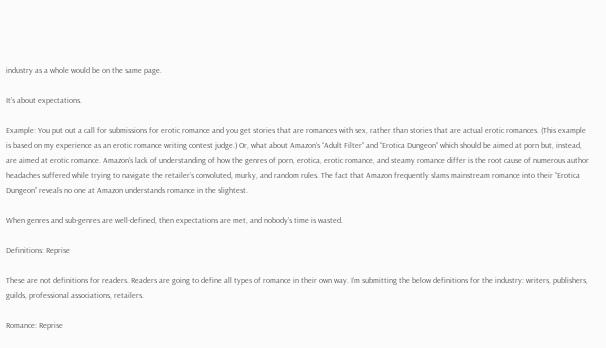industry as a whole would be on the same page.

It’s about expectations.

Example: You put out a call for submissions for erotic romance and you get stories that are romances with sex, rather than stories that are actual erotic romances. (This example is based on my experience as an erotic romance writing contest judge.) Or, what about Amazon’s “Adult Filter” and “Erotica Dungeon” which should be aimed at porn but, instead, are aimed at erotic romance. Amazon’s lack of understanding of how the genres of porn, erotica, erotic romance, and steamy romance differ is the root cause of numerous author headaches suffered while trying to navigate the retailer’s convoluted, murky, and random rules. The fact that Amazon frequently slams mainstream romance into their “Erotica Dungeon” reveals no one at Amazon understands romance in the slightest.

When genres and sub-genres are well-defined, then expectations are met, and nobody’s time is wasted.

Definitions: Reprise

These are not definitions for readers. Readers are going to define all types of romance in their own way. I’m submitting the below definitions for the industry: writers, publishers, guilds, professional associations, retailers.

Romance: Reprise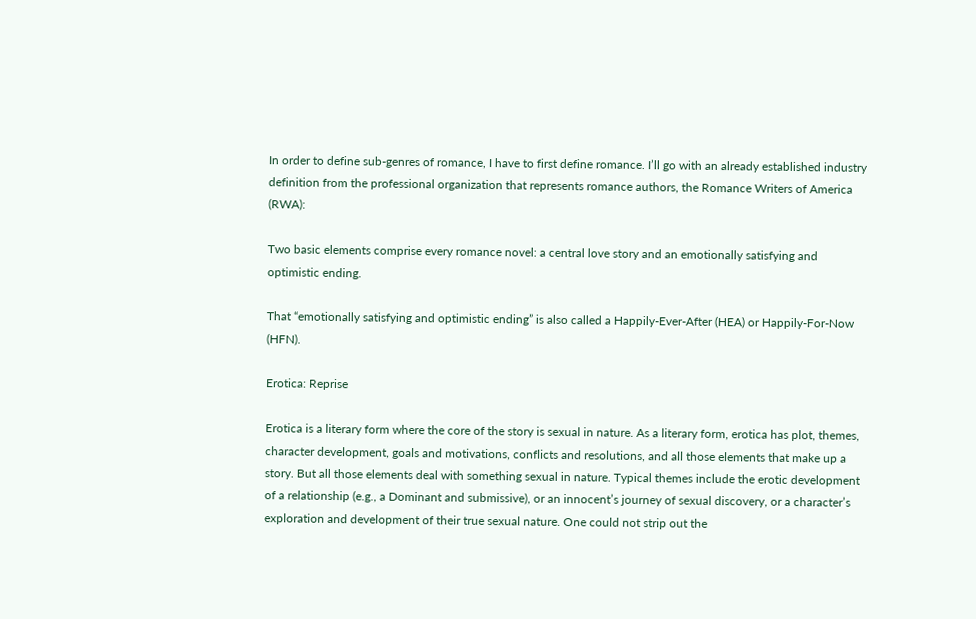In order to define sub-genres of romance, I have to first define romance. I’ll go with an already established industry definition from the professional organization that represents romance authors, the Romance Writers of America (RWA):

Two basic elements comprise every romance novel: a central love story and an emotionally satisfying and optimistic ending.

That “emotionally satisfying and optimistic ending” is also called a Happily-Ever-After (HEA) or Happily-For-Now (HFN).

Erotica: Reprise

Erotica is a literary form where the core of the story is sexual in nature. As a literary form, erotica has plot, themes, character development, goals and motivations, conflicts and resolutions, and all those elements that make up a story. But all those elements deal with something sexual in nature. Typical themes include the erotic development of a relationship (e.g., a Dominant and submissive), or an innocent’s journey of sexual discovery, or a character’s exploration and development of their true sexual nature. One could not strip out the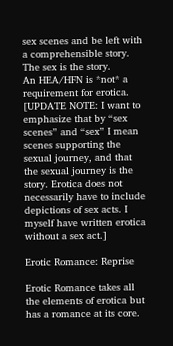sex scenes and be left with a comprehensible story. The sex is the story.
An HEA/HFN is *not* a requirement for erotica.
[UPDATE NOTE: I want to emphasize that by “sex scenes” and “sex” I mean scenes supporting the sexual journey, and that the sexual journey is the story. Erotica does not necessarily have to include depictions of sex acts. I myself have written erotica without a sex act.]

Erotic Romance: Reprise

Erotic Romance takes all the elements of erotica but has a romance at its core.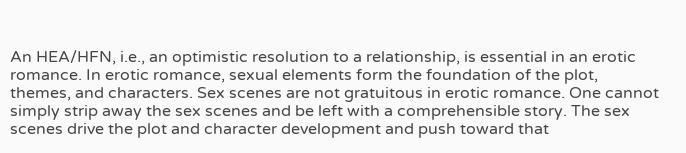An HEA/HFN, i.e., an optimistic resolution to a relationship, is essential in an erotic romance. In erotic romance, sexual elements form the foundation of the plot, themes, and characters. Sex scenes are not gratuitous in erotic romance. One cannot simply strip away the sex scenes and be left with a comprehensible story. The sex scenes drive the plot and character development and push toward that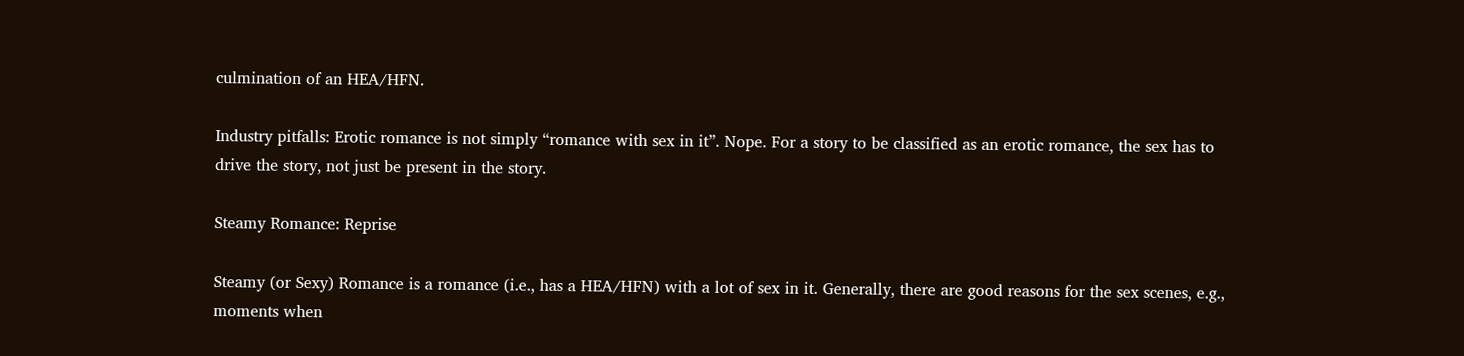culmination of an HEA/HFN.

Industry pitfalls: Erotic romance is not simply “romance with sex in it”. Nope. For a story to be classified as an erotic romance, the sex has to drive the story, not just be present in the story.

Steamy Romance: Reprise

Steamy (or Sexy) Romance is a romance (i.e., has a HEA/HFN) with a lot of sex in it. Generally, there are good reasons for the sex scenes, e.g., moments when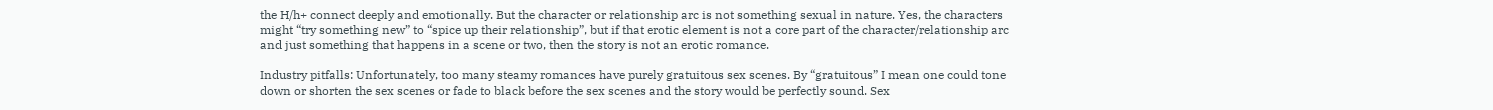the H/h+ connect deeply and emotionally. But the character or relationship arc is not something sexual in nature. Yes, the characters might “try something new” to “spice up their relationship”, but if that erotic element is not a core part of the character/relationship arc and just something that happens in a scene or two, then the story is not an erotic romance.

Industry pitfalls: Unfortunately, too many steamy romances have purely gratuitous sex scenes. By “gratuitous” I mean one could tone down or shorten the sex scenes or fade to black before the sex scenes and the story would be perfectly sound. Sex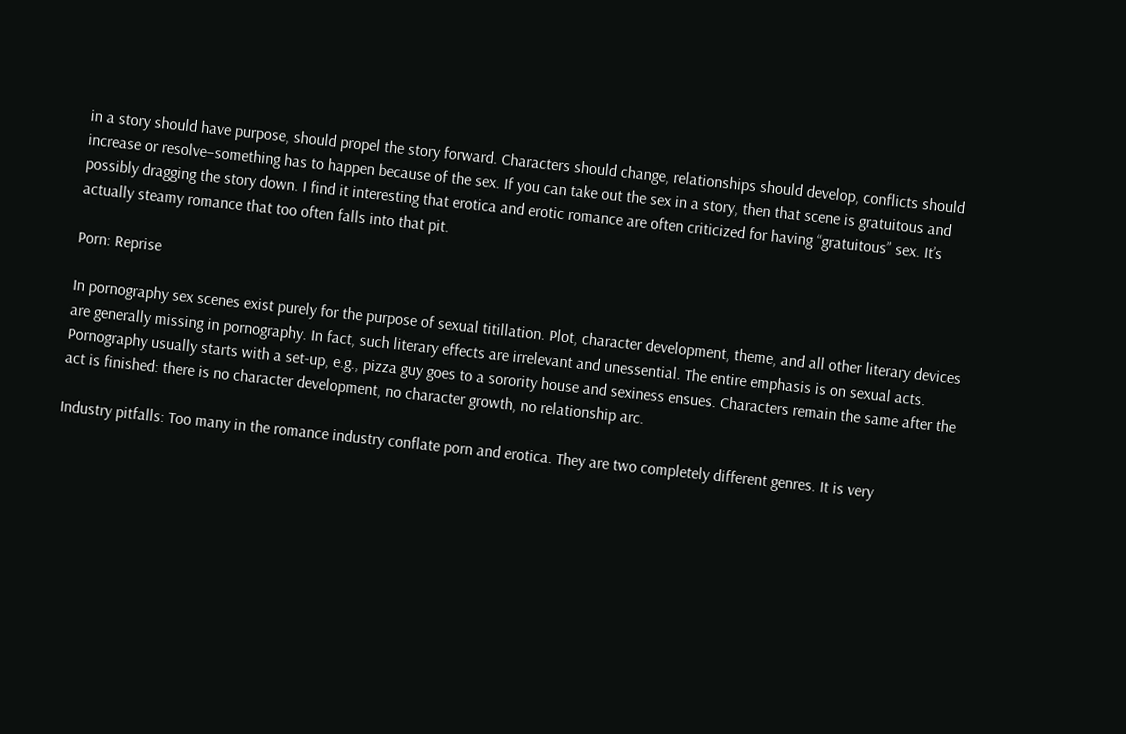in a story should have purpose, should propel the story forward. Characters should change, relationships should develop, conflicts should increase or resolve–something has to happen because of the sex. If you can take out the sex in a story, then that scene is gratuitous and possibly dragging the story down. I find it interesting that erotica and erotic romance are often criticized for having “gratuitous” sex. It’s actually steamy romance that too often falls into that pit.

Porn: Reprise

In pornography sex scenes exist purely for the purpose of sexual titillation. Plot, character development, theme, and all other literary devices are generally missing in pornography. In fact, such literary effects are irrelevant and unessential. The entire emphasis is on sexual acts. Pornography usually starts with a set-up, e.g., pizza guy goes to a sorority house and sexiness ensues. Characters remain the same after the act is finished: there is no character development, no character growth, no relationship arc.

Industry pitfalls: Too many in the romance industry conflate porn and erotica. They are two completely different genres. It is very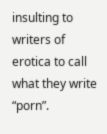insulting to writers of erotica to call what they write “porn”.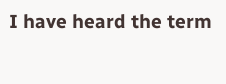I have heard the term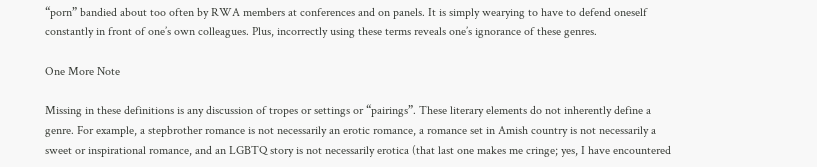“porn” bandied about too often by RWA members at conferences and on panels. It is simply wearying to have to defend oneself constantly in front of one’s own colleagues. Plus, incorrectly using these terms reveals one’s ignorance of these genres.

One More Note

Missing in these definitions is any discussion of tropes or settings or “pairings”. These literary elements do not inherently define a genre. For example, a stepbrother romance is not necessarily an erotic romance, a romance set in Amish country is not necessarily a sweet or inspirational romance, and an LGBTQ story is not necessarily erotica (that last one makes me cringe; yes, I have encountered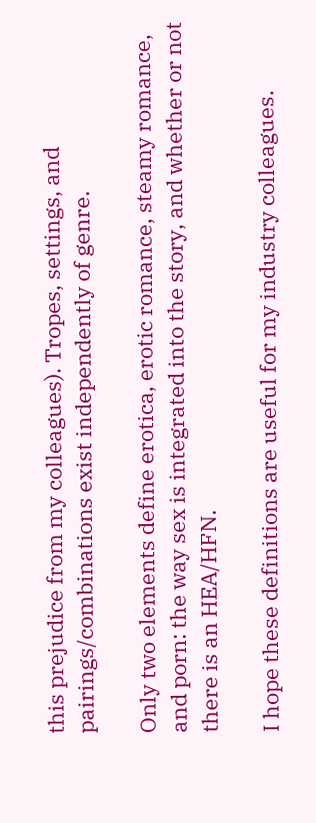this prejudice from my colleagues). Tropes, settings, and pairings/combinations exist independently of genre.

Only two elements define erotica, erotic romance, steamy romance, and porn: the way sex is integrated into the story, and whether or not there is an HEA/HFN.

I hope these definitions are useful for my industry colleagues.